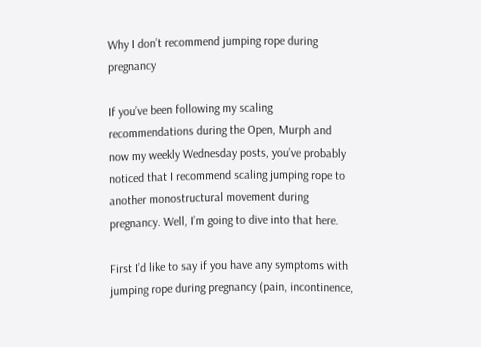Why I don’t recommend jumping rope during pregnancy

If you’ve been following my scaling recommendations during the Open, Murph and now my weekly Wednesday posts, you’ve probably noticed that I recommend scaling jumping rope to another monostructural movement during pregnancy. Well, I’m going to dive into that here.

First I’d like to say if you have any symptoms with jumping rope during pregnancy (pain, incontinence,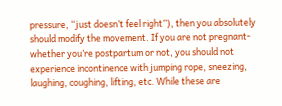pressure, “just doesn’t feel right”), then you absolutely should modify the movement. If you are not pregnant- whether you’re postpartum or not, you should not experience incontinence with jumping rope, sneezing, laughing, coughing, lifting, etc. While these are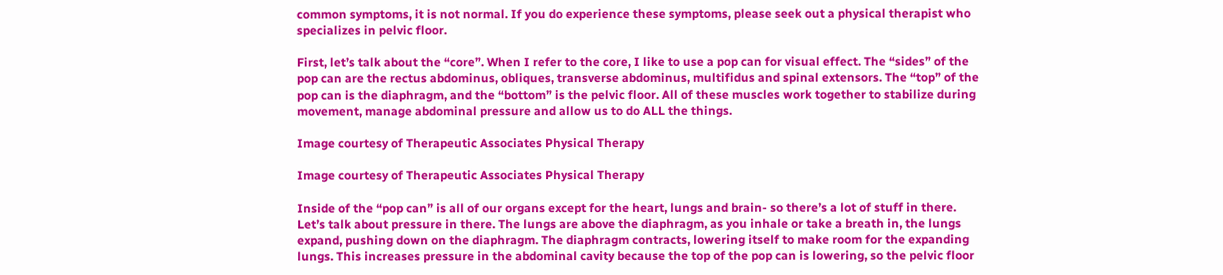common symptoms, it is not normal. If you do experience these symptoms, please seek out a physical therapist who specializes in pelvic floor.

First, let’s talk about the “core”. When I refer to the core, I like to use a pop can for visual effect. The “sides” of the pop can are the rectus abdominus, obliques, transverse abdominus, multifidus and spinal extensors. The “top” of the pop can is the diaphragm, and the “bottom” is the pelvic floor. All of these muscles work together to stabilize during movement, manage abdominal pressure and allow us to do ALL the things.

Image courtesy of Therapeutic Associates Physical Therapy

Image courtesy of Therapeutic Associates Physical Therapy

Inside of the “pop can” is all of our organs except for the heart, lungs and brain- so there’s a lot of stuff in there. Let’s talk about pressure in there. The lungs are above the diaphragm, as you inhale or take a breath in, the lungs expand, pushing down on the diaphragm. The diaphragm contracts, lowering itself to make room for the expanding lungs. This increases pressure in the abdominal cavity because the top of the pop can is lowering, so the pelvic floor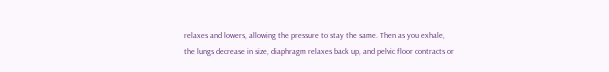relaxes and lowers, allowing the pressure to stay the same. Then as you exhale, the lungs decrease in size, diaphragm relaxes back up, and pelvic floor contracts or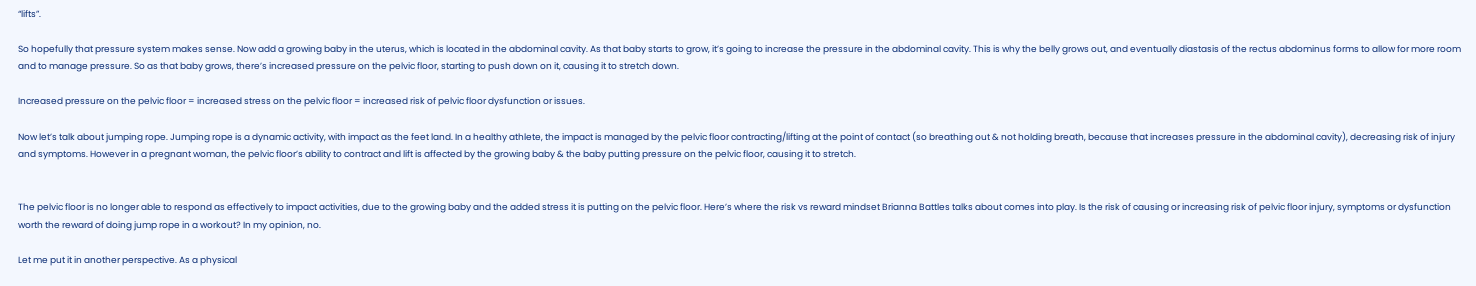“lifts”.

So hopefully that pressure system makes sense. Now add a growing baby in the uterus, which is located in the abdominal cavity. As that baby starts to grow, it’s going to increase the pressure in the abdominal cavity. This is why the belly grows out, and eventually diastasis of the rectus abdominus forms to allow for more room and to manage pressure. So as that baby grows, there’s increased pressure on the pelvic floor, starting to push down on it, causing it to stretch down.

Increased pressure on the pelvic floor = increased stress on the pelvic floor = increased risk of pelvic floor dysfunction or issues.

Now let’s talk about jumping rope. Jumping rope is a dynamic activity, with impact as the feet land. In a healthy athlete, the impact is managed by the pelvic floor contracting/lifting at the point of contact (so breathing out & not holding breath, because that increases pressure in the abdominal cavity), decreasing risk of injury and symptoms. However in a pregnant woman, the pelvic floor’s ability to contract and lift is affected by the growing baby & the baby putting pressure on the pelvic floor, causing it to stretch.


The pelvic floor is no longer able to respond as effectively to impact activities, due to the growing baby and the added stress it is putting on the pelvic floor. Here’s where the risk vs reward mindset Brianna Battles talks about comes into play. Is the risk of causing or increasing risk of pelvic floor injury, symptoms or dysfunction worth the reward of doing jump rope in a workout? In my opinion, no.

Let me put it in another perspective. As a physical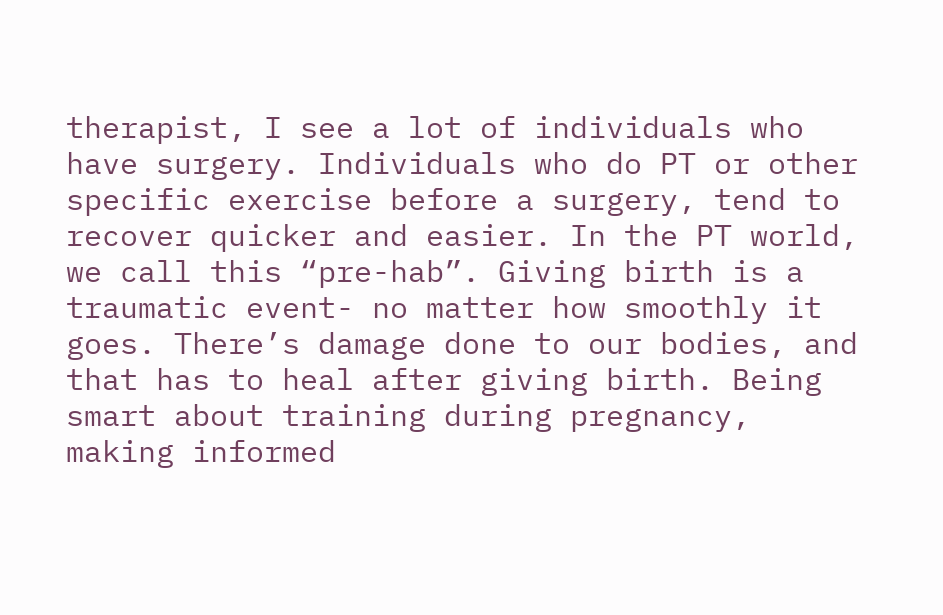therapist, I see a lot of individuals who have surgery. Individuals who do PT or other specific exercise before a surgery, tend to recover quicker and easier. In the PT world, we call this “pre-hab”. Giving birth is a traumatic event- no matter how smoothly it goes. There’s damage done to our bodies, and that has to heal after giving birth. Being smart about training during pregnancy, making informed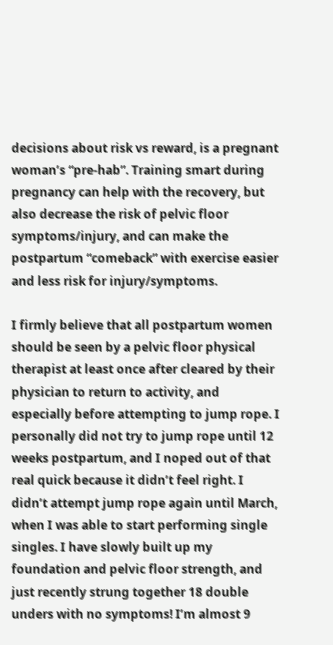decisions about risk vs reward, is a pregnant woman’s “pre-hab”. Training smart during pregnancy can help with the recovery, but also decrease the risk of pelvic floor symptoms/injury, and can make the postpartum “comeback” with exercise easier and less risk for injury/symptoms.

I firmly believe that all postpartum women should be seen by a pelvic floor physical therapist at least once after cleared by their physician to return to activity, and especially before attempting to jump rope. I personally did not try to jump rope until 12 weeks postpartum, and I noped out of that real quick because it didn’t feel right. I didn’t attempt jump rope again until March, when I was able to start performing single singles. I have slowly built up my foundation and pelvic floor strength, and just recently strung together 18 double unders with no symptoms! I’m almost 9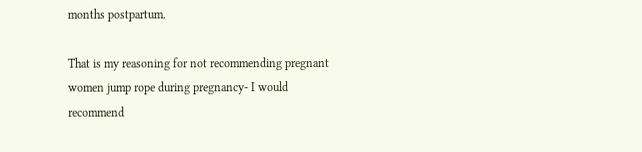months postpartum.

That is my reasoning for not recommending pregnant women jump rope during pregnancy- I would recommend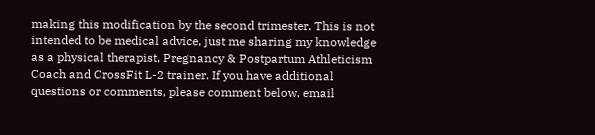making this modification by the second trimester. This is not intended to be medical advice, just me sharing my knowledge as a physical therapist, Pregnancy & Postpartum Athleticism Coach and CrossFit L-2 trainer. If you have additional questions or comments, please comment below, email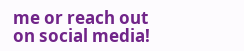me or reach out on social media!